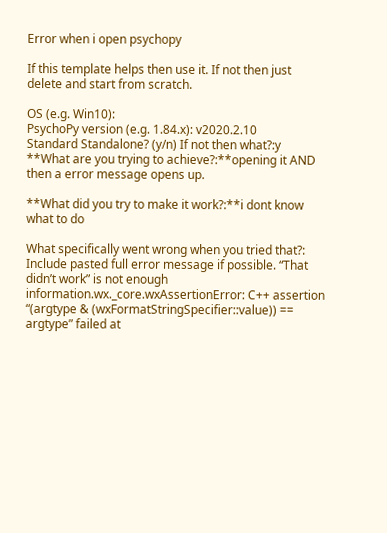Error when i open psychopy

If this template helps then use it. If not then just delete and start from scratch.

OS (e.g. Win10):
PsychoPy version (e.g. 1.84.x): v2020.2.10
Standard Standalone? (y/n) If not then what?:y
**What are you trying to achieve?:**opening it AND then a error message opens up.

**What did you try to make it work?:**i dont know what to do

What specifically went wrong when you tried that?:
Include pasted full error message if possible. “That didn’t work” is not enough information.wx._core.wxAssertionError: C++ assertion “(argtype & (wxFormatStringSpecifier::value)) == argtype” failed at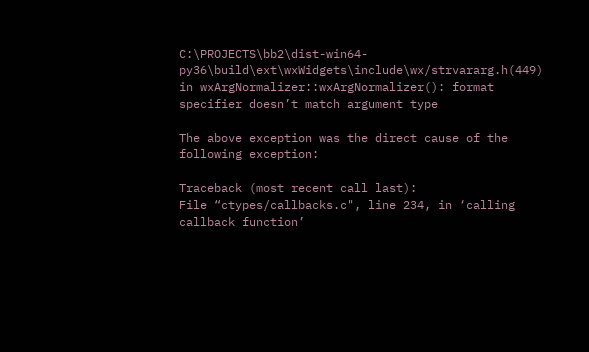C:\PROJECTS\bb2\dist-win64-py36\build\ext\wxWidgets\include\wx/strvararg.h(449) in wxArgNormalizer::wxArgNormalizer(): format specifier doesn’t match argument type

The above exception was the direct cause of the following exception:

Traceback (most recent call last):
File “ctypes/callbacks.c", line 234, in ‘calling callback function’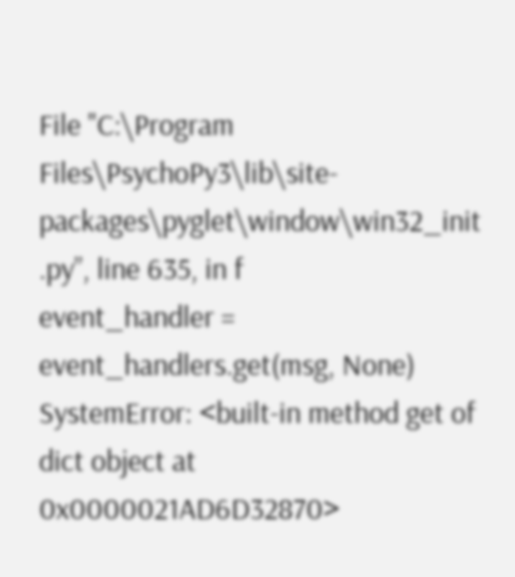File "C:\Program Files\PsychoPy3\lib\site-packages\pyglet\window\win32_init
.py”, line 635, in f
event_handler = event_handlers.get(msg, None)
SystemError: <built-in method get of dict object at 0x0000021AD6D32870>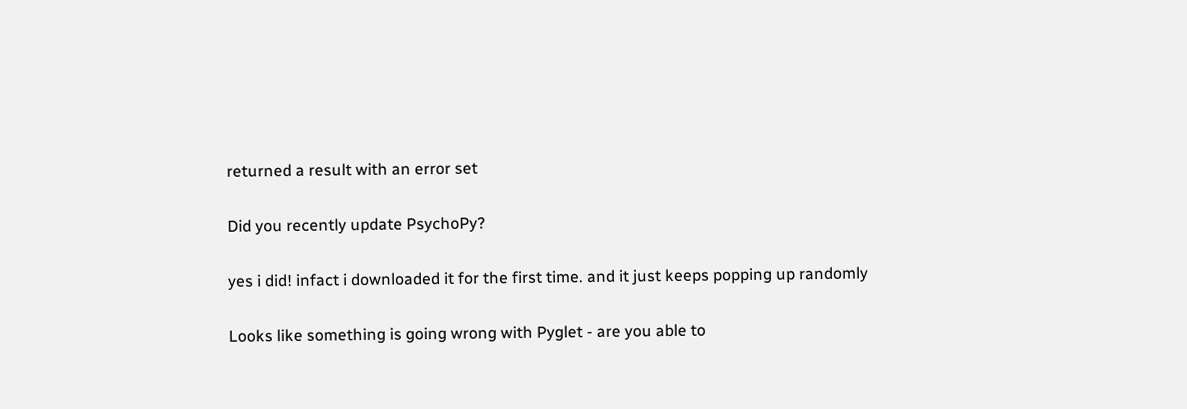returned a result with an error set

Did you recently update PsychoPy?

yes i did! infact i downloaded it for the first time. and it just keeps popping up randomly

Looks like something is going wrong with Pyglet - are you able to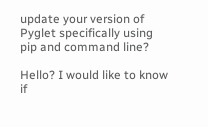update your version of Pyglet specifically using pip and command line?

Hello? I would like to know if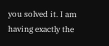you solved it. I am having exactly the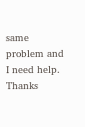same problem and I need help. Thanks